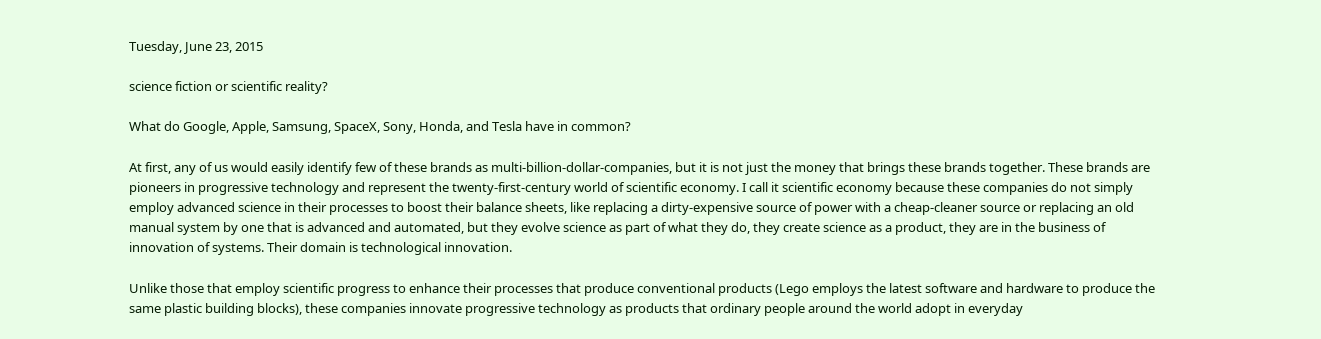Tuesday, June 23, 2015

science fiction or scientific reality?

What do Google, Apple, Samsung, SpaceX, Sony, Honda, and Tesla have in common?

At first, any of us would easily identify few of these brands as multi-billion-dollar-companies, but it is not just the money that brings these brands together. These brands are pioneers in progressive technology and represent the twenty-first-century world of scientific economy. I call it scientific economy because these companies do not simply employ advanced science in their processes to boost their balance sheets, like replacing a dirty-expensive source of power with a cheap-cleaner source or replacing an old manual system by one that is advanced and automated, but they evolve science as part of what they do, they create science as a product, they are in the business of innovation of systems. Their domain is technological innovation.

Unlike those that employ scientific progress to enhance their processes that produce conventional products (Lego employs the latest software and hardware to produce the same plastic building blocks), these companies innovate progressive technology as products that ordinary people around the world adopt in everyday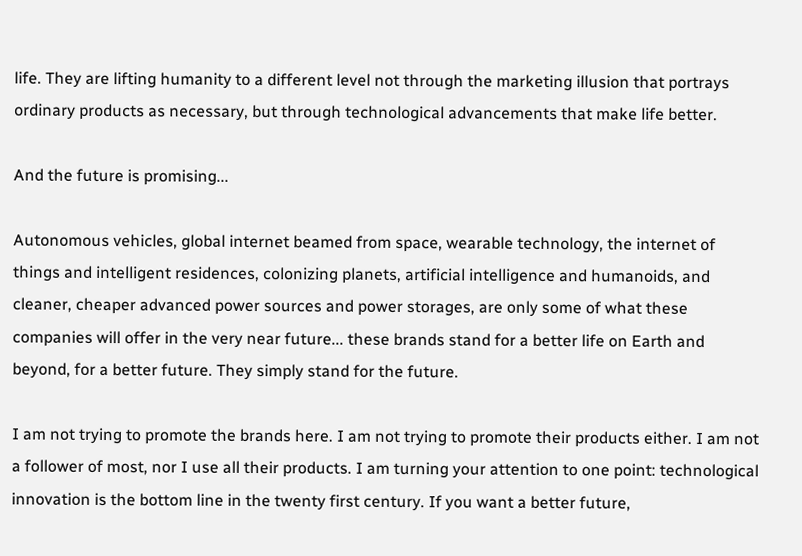life. They are lifting humanity to a different level not through the marketing illusion that portrays ordinary products as necessary, but through technological advancements that make life better.

And the future is promising...

Autonomous vehicles, global internet beamed from space, wearable technology, the internet of things and intelligent residences, colonizing planets, artificial intelligence and humanoids, and cleaner, cheaper advanced power sources and power storages, are only some of what these companies will offer in the very near future... these brands stand for a better life on Earth and beyond, for a better future. They simply stand for the future.

I am not trying to promote the brands here. I am not trying to promote their products either. I am not a follower of most, nor I use all their products. I am turning your attention to one point: technological innovation is the bottom line in the twenty first century. If you want a better future,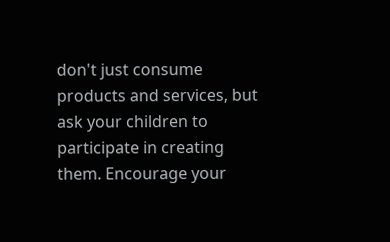don't just consume products and services, but ask your children to participate in creating them. Encourage your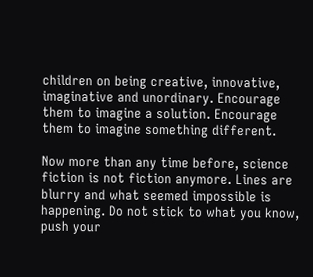children on being creative, innovative, imaginative and unordinary. Encourage them to imagine a solution. Encourage them to imagine something different.

Now more than any time before, science fiction is not fiction anymore. Lines are blurry and what seemed impossible is happening. Do not stick to what you know, push your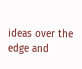ideas over the edge and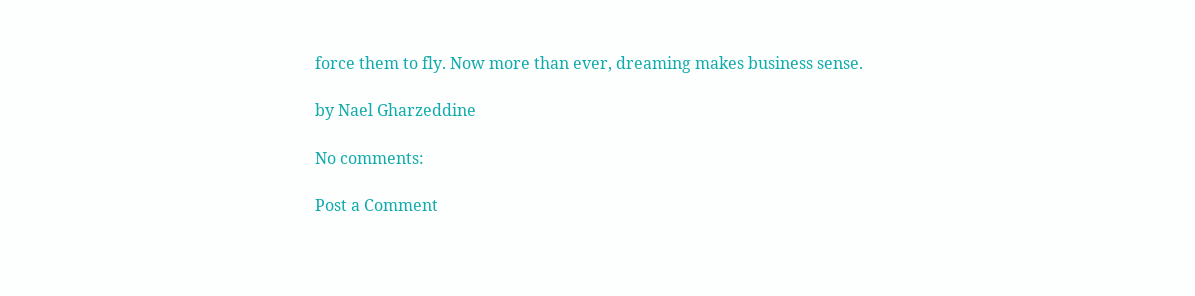force them to fly. Now more than ever, dreaming makes business sense.

by Nael Gharzeddine

No comments:

Post a Comment